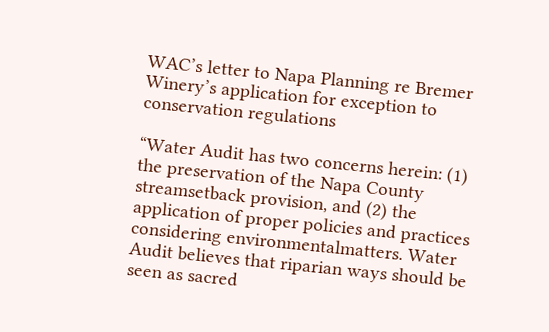WAC’s letter to Napa Planning re Bremer Winery’s application for exception to conservation regulations

“Water Audit has two concerns herein: (1) the preservation of the Napa County streamsetback provision, and (2) the application of proper policies and practices considering environmentalmatters. Water Audit believes that riparian ways should be seen as sacred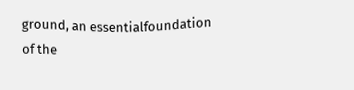ground, an essentialfoundation of the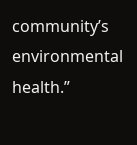community’s environmental health.”